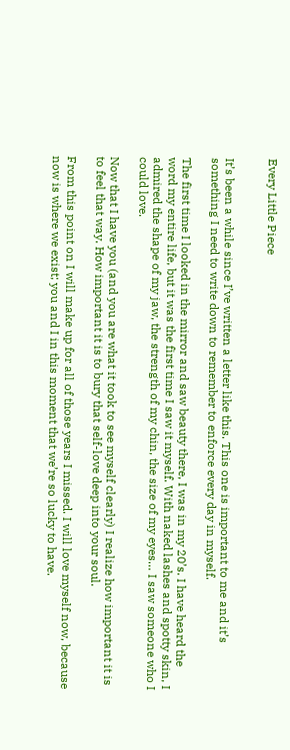Every Little Piece


It’s been a while since I’ve written a letter like this. This one is important to me and it’s something I need to write down to remember to enforce every day in myself.

The first time I looked in the mirror and saw beauty there, I was in my 20’s. I have heard the word my entire life, but it was the first time I saw it myself. With naked lashes and spotty skin, I admired the shape of my jaw, the strength of my chin, the size of my eyes… I saw someone who I could love.

Now that I have you (and you are what it took to see myself clearly) I realize how important it is to feel that way. How important it is to bury that self-love deep into your soul.

From this point on I will make up for all of those years I missed. I will love myself now, because now is where we exist; you and I in this moment that we’re so lucky to have.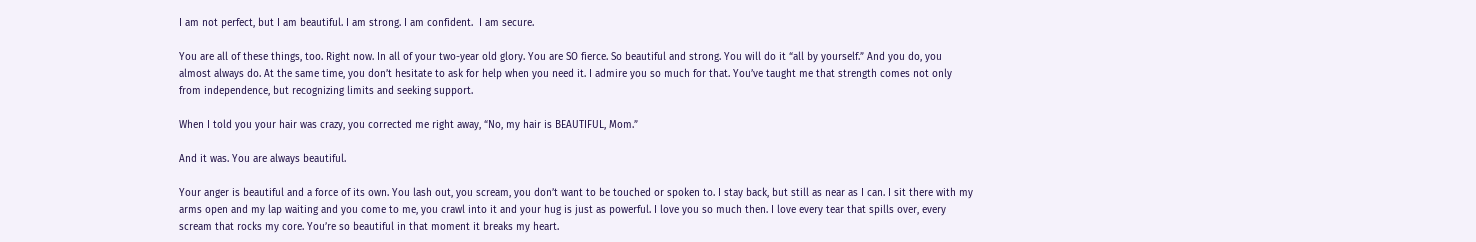I am not perfect, but I am beautiful. I am strong. I am confident.  I am secure.

You are all of these things, too. Right now. In all of your two-year old glory. You are SO fierce. So beautiful and strong. You will do it “all by yourself.” And you do, you almost always do. At the same time, you don’t hesitate to ask for help when you need it. I admire you so much for that. You’ve taught me that strength comes not only from independence, but recognizing limits and seeking support.

When I told you your hair was crazy, you corrected me right away, “No, my hair is BEAUTIFUL, Mom.”

And it was. You are always beautiful.

Your anger is beautiful and a force of its own. You lash out, you scream, you don’t want to be touched or spoken to. I stay back, but still as near as I can. I sit there with my arms open and my lap waiting and you come to me, you crawl into it and your hug is just as powerful. I love you so much then. I love every tear that spills over, every scream that rocks my core. You’re so beautiful in that moment it breaks my heart.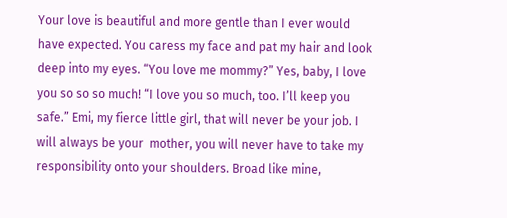Your love is beautiful and more gentle than I ever would have expected. You caress my face and pat my hair and look deep into my eyes. “You love me mommy?” Yes, baby, I love you so so so much! “I love you so much, too. I’ll keep you safe.” Emi, my fierce little girl, that will never be your job. I will always be your  mother, you will never have to take my responsibility onto your shoulders. Broad like mine,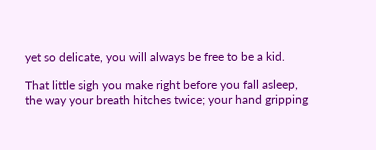yet so delicate, you will always be free to be a kid.

That little sigh you make right before you fall asleep, the way your breath hitches twice; your hand gripping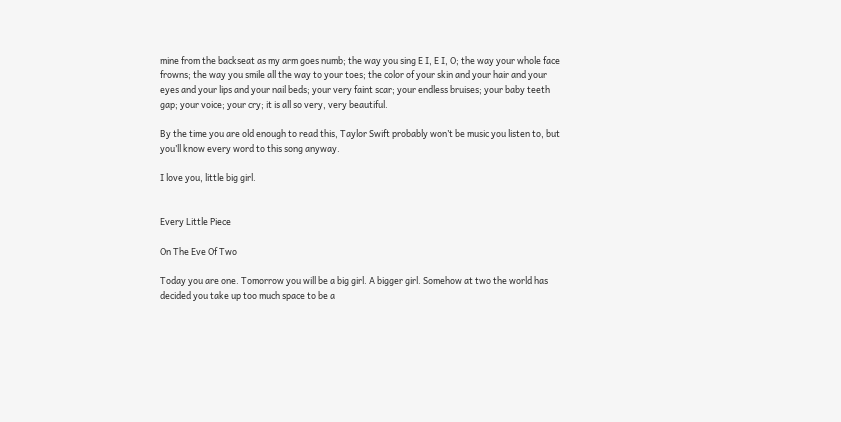mine from the backseat as my arm goes numb; the way you sing E I, E I, O; the way your whole face frowns; the way you smile all the way to your toes; the color of your skin and your hair and your eyes and your lips and your nail beds; your very faint scar; your endless bruises; your baby teeth gap; your voice; your cry; it is all so very, very beautiful.

By the time you are old enough to read this, Taylor Swift probably won’t be music you listen to, but you’ll know every word to this song anyway.

I love you, little big girl.


Every Little Piece

On The Eve Of Two

Today you are one. Tomorrow you will be a big girl. A bigger girl. Somehow at two the world has decided you take up too much space to be a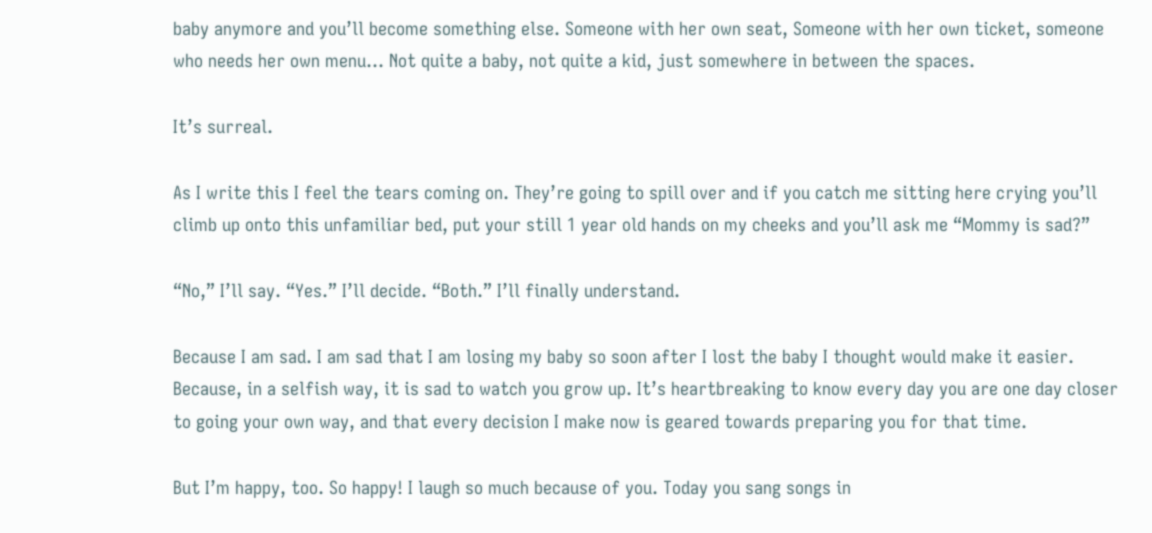baby anymore and you’ll become something else. Someone with her own seat, Someone with her own ticket, someone who needs her own menu… Not quite a baby, not quite a kid, just somewhere in between the spaces.

It’s surreal.

As I write this I feel the tears coming on. They’re going to spill over and if you catch me sitting here crying you’ll climb up onto this unfamiliar bed, put your still 1 year old hands on my cheeks and you’ll ask me “Mommy is sad?”

“No,” I’ll say. “Yes.” I’ll decide. “Both.” I’ll finally understand.

Because I am sad. I am sad that I am losing my baby so soon after I lost the baby I thought would make it easier. Because, in a selfish way, it is sad to watch you grow up. It’s heartbreaking to know every day you are one day closer to going your own way, and that every decision I make now is geared towards preparing you for that time.

But I’m happy, too. So happy! I laugh so much because of you. Today you sang songs in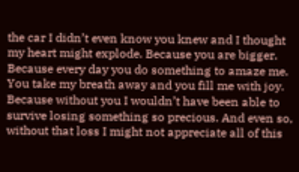the car I didn’t even know you knew and I thought my heart might explode. Because you are bigger. Because every day you do something to amaze me. You take my breath away and you fill me with joy. Because without you I wouldn’t have been able to survive losing something so precious. And even so, without that loss I might not appreciate all of this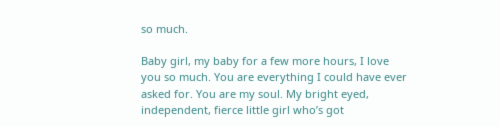so much.

Baby girl, my baby for a few more hours, I love you so much. You are everything I could have ever asked for. You are my soul. My bright eyed, independent, fierce little girl who’s got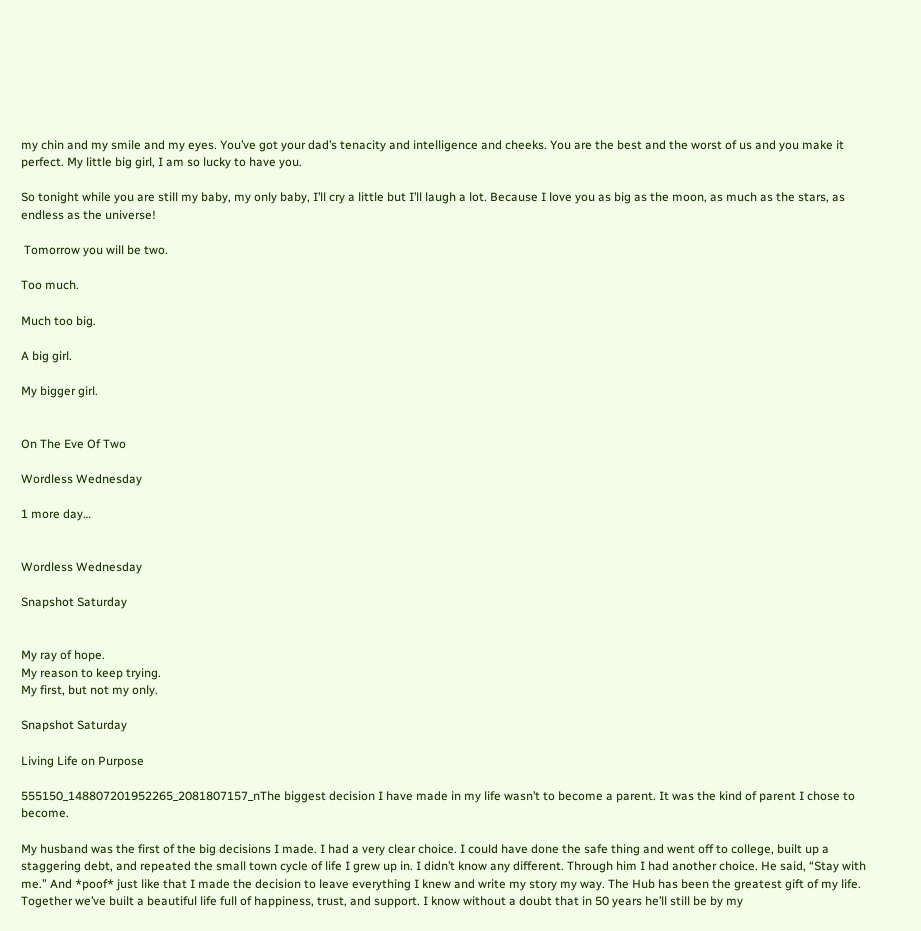my chin and my smile and my eyes. You’ve got your dad’s tenacity and intelligence and cheeks. You are the best and the worst of us and you make it perfect. My little big girl, I am so lucky to have you.

So tonight while you are still my baby, my only baby, I’ll cry a little but I’ll laugh a lot. Because I love you as big as the moon, as much as the stars, as endless as the universe!

 Tomorrow you will be two.

Too much.

Much too big.

A big girl.

My bigger girl.


On The Eve Of Two

Wordless Wednesday

1 more day…


Wordless Wednesday

Snapshot Saturday


My ray of hope.
My reason to keep trying.
My first, but not my only.

Snapshot Saturday

Living Life on Purpose

555150_148807201952265_2081807157_nThe biggest decision I have made in my life wasn’t to become a parent. It was the kind of parent I chose to become.

My husband was the first of the big decisions I made. I had a very clear choice. I could have done the safe thing and went off to college, built up a staggering debt, and repeated the small town cycle of life I grew up in. I didn’t know any different. Through him I had another choice. He said, “Stay with me.” And *poof* just like that I made the decision to leave everything I knew and write my story my way. The Hub has been the greatest gift of my life. Together we’ve built a beautiful life full of happiness, trust, and support. I know without a doubt that in 50 years he’ll still be by my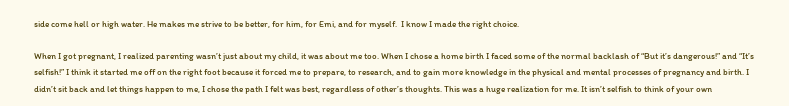side come hell or high water. He makes me strive to be better, for him, for Emi, and for myself.  I know I made the right choice.

When I got pregnant, I realized parenting wasn’t just about my child, it was about me too. When I chose a home birth I faced some of the normal backlash of “But it’s dangerous!” and “It’s selfish!” I think it started me off on the right foot because it forced me to prepare, to research, and to gain more knowledge in the physical and mental processes of pregnancy and birth. I didn’t sit back and let things happen to me, I chose the path I felt was best, regardless of other’s thoughts. This was a huge realization for me. It isn’t selfish to think of your own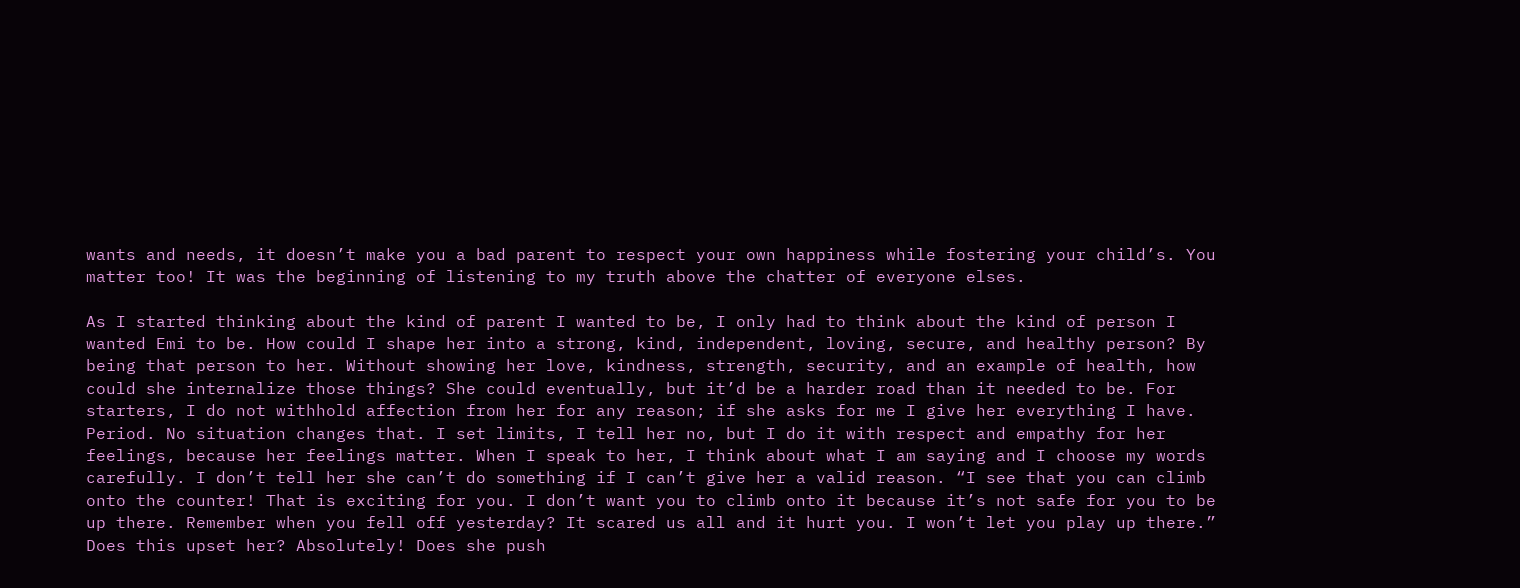wants and needs, it doesn’t make you a bad parent to respect your own happiness while fostering your child’s. You matter too! It was the beginning of listening to my truth above the chatter of everyone elses.

As I started thinking about the kind of parent I wanted to be, I only had to think about the kind of person I wanted Emi to be. How could I shape her into a strong, kind, independent, loving, secure, and healthy person? By being that person to her. Without showing her love, kindness, strength, security, and an example of health, how could she internalize those things? She could eventually, but it’d be a harder road than it needed to be. For starters, I do not withhold affection from her for any reason; if she asks for me I give her everything I have. Period. No situation changes that. I set limits, I tell her no, but I do it with respect and empathy for her feelings, because her feelings matter. When I speak to her, I think about what I am saying and I choose my words carefully. I don’t tell her she can’t do something if I can’t give her a valid reason. “I see that you can climb onto the counter! That is exciting for you. I don’t want you to climb onto it because it’s not safe for you to be up there. Remember when you fell off yesterday? It scared us all and it hurt you. I won’t let you play up there.” Does this upset her? Absolutely! Does she push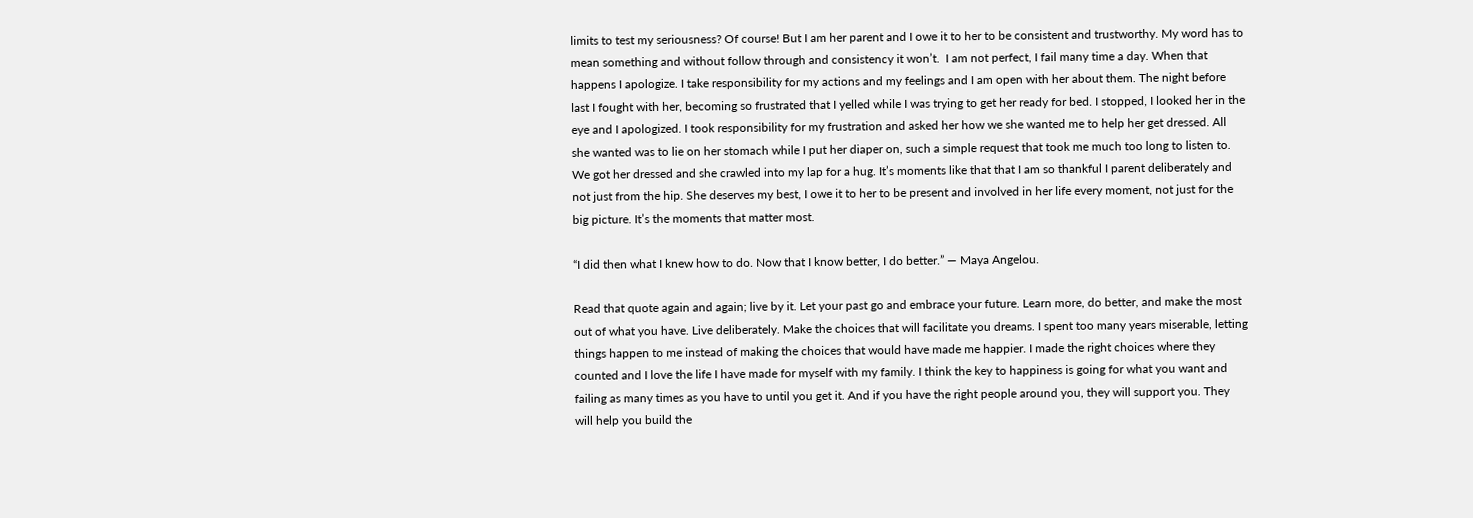limits to test my seriousness? Of course! But I am her parent and I owe it to her to be consistent and trustworthy. My word has to mean something and without follow through and consistency it won’t.  I am not perfect, I fail many time a day. When that happens I apologize. I take responsibility for my actions and my feelings and I am open with her about them. The night before last I fought with her, becoming so frustrated that I yelled while I was trying to get her ready for bed. I stopped, I looked her in the eye and I apologized. I took responsibility for my frustration and asked her how we she wanted me to help her get dressed. All she wanted was to lie on her stomach while I put her diaper on, such a simple request that took me much too long to listen to. We got her dressed and she crawled into my lap for a hug. It’s moments like that that I am so thankful I parent deliberately and not just from the hip. She deserves my best, I owe it to her to be present and involved in her life every moment, not just for the big picture. It’s the moments that matter most.

“I did then what I knew how to do. Now that I know better, I do better.” — Maya Angelou.

Read that quote again and again; live by it. Let your past go and embrace your future. Learn more, do better, and make the most out of what you have. Live deliberately. Make the choices that will facilitate you dreams. I spent too many years miserable, letting things happen to me instead of making the choices that would have made me happier. I made the right choices where they counted and I love the life I have made for myself with my family. I think the key to happiness is going for what you want and failing as many times as you have to until you get it. And if you have the right people around you, they will support you. They will help you build the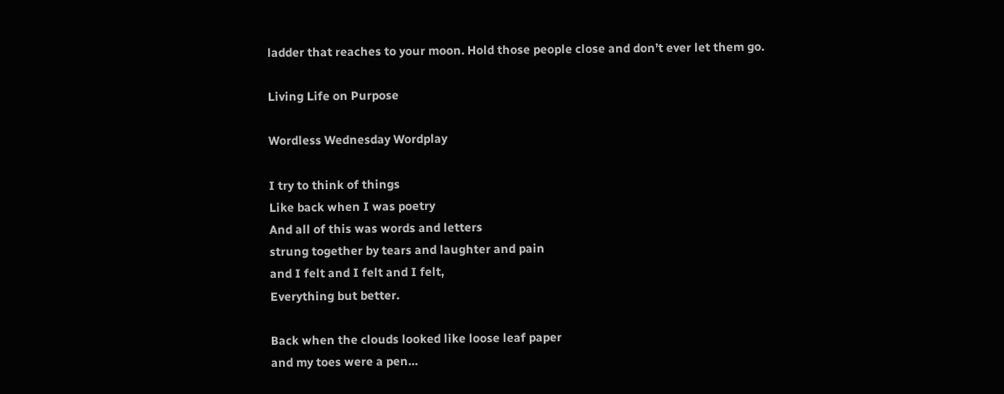ladder that reaches to your moon. Hold those people close and don’t ever let them go.

Living Life on Purpose

Wordless Wednesday Wordplay

I try to think of things
Like back when I was poetry
And all of this was words and letters
strung together by tears and laughter and pain
and I felt and I felt and I felt,
Everything but better.

Back when the clouds looked like loose leaf paper
and my toes were a pen…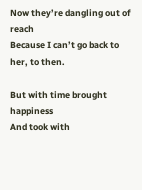Now they’re dangling out of reach
Because I can’t go back to her, to then.

But with time brought happiness
And took with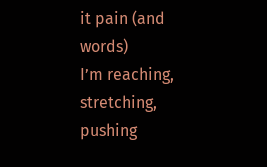it pain (and words)
I’m reaching, stretching, pushing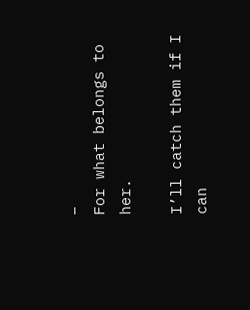–
For what belongs to her.

I’ll catch them if I can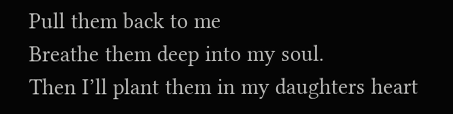Pull them back to me
Breathe them deep into my soul.
Then I’ll plant them in my daughters heart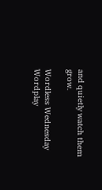and quietly watch them grow.

Wordless Wednesday Wordplay